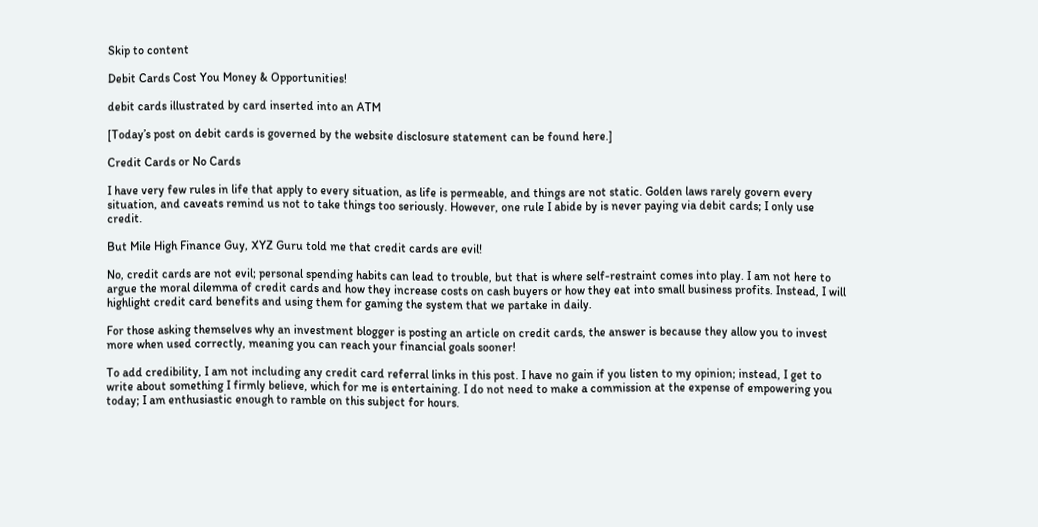Skip to content

Debit Cards Cost You Money & Opportunities!

debit cards illustrated by card inserted into an ATM

[Today’s post on debit cards is governed by the website disclosure statement can be found here.]

Credit Cards or No Cards

I have very few rules in life that apply to every situation, as life is permeable, and things are not static. Golden laws rarely govern every situation, and caveats remind us not to take things too seriously. However, one rule I abide by is never paying via debit cards; I only use credit.

But Mile High Finance Guy, XYZ Guru told me that credit cards are evil!

No, credit cards are not evil; personal spending habits can lead to trouble, but that is where self-restraint comes into play. I am not here to argue the moral dilemma of credit cards and how they increase costs on cash buyers or how they eat into small business profits. Instead, I will highlight credit card benefits and using them for gaming the system that we partake in daily.

For those asking themselves why an investment blogger is posting an article on credit cards, the answer is because they allow you to invest more when used correctly, meaning you can reach your financial goals sooner!

To add credibility, I am not including any credit card referral links in this post. I have no gain if you listen to my opinion; instead, I get to write about something I firmly believe, which for me is entertaining. I do not need to make a commission at the expense of empowering you today; I am enthusiastic enough to ramble on this subject for hours.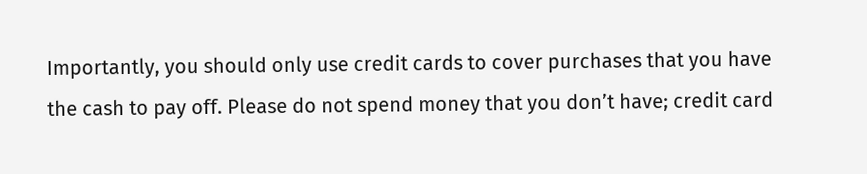Importantly, you should only use credit cards to cover purchases that you have the cash to pay off. Please do not spend money that you don’t have; credit card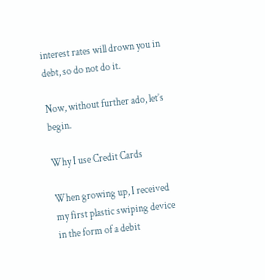interest rates will drown you in debt, so do not do it.

Now, without further ado, let’s begin.

Why I use Credit Cards

When growing up, I received my first plastic swiping device in the form of a debit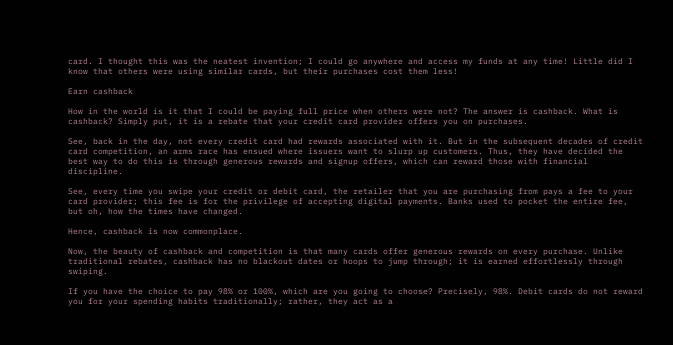card. I thought this was the neatest invention; I could go anywhere and access my funds at any time! Little did I know that others were using similar cards, but their purchases cost them less!

Earn cashback

How in the world is it that I could be paying full price when others were not? The answer is cashback. What is cashback? Simply put, it is a rebate that your credit card provider offers you on purchases.

See, back in the day, not every credit card had rewards associated with it. But in the subsequent decades of credit card competition, an arms race has ensued where issuers want to slurp up customers. Thus, they have decided the best way to do this is through generous rewards and signup offers, which can reward those with financial discipline.

See, every time you swipe your credit or debit card, the retailer that you are purchasing from pays a fee to your card provider; this fee is for the privilege of accepting digital payments. Banks used to pocket the entire fee, but oh, how the times have changed.

Hence, cashback is now commonplace.

Now, the beauty of cashback and competition is that many cards offer generous rewards on every purchase. Unlike traditional rebates, cashback has no blackout dates or hoops to jump through; it is earned effortlessly through swiping.

If you have the choice to pay 98% or 100%, which are you going to choose? Precisely, 98%. Debit cards do not reward you for your spending habits traditionally; rather, they act as a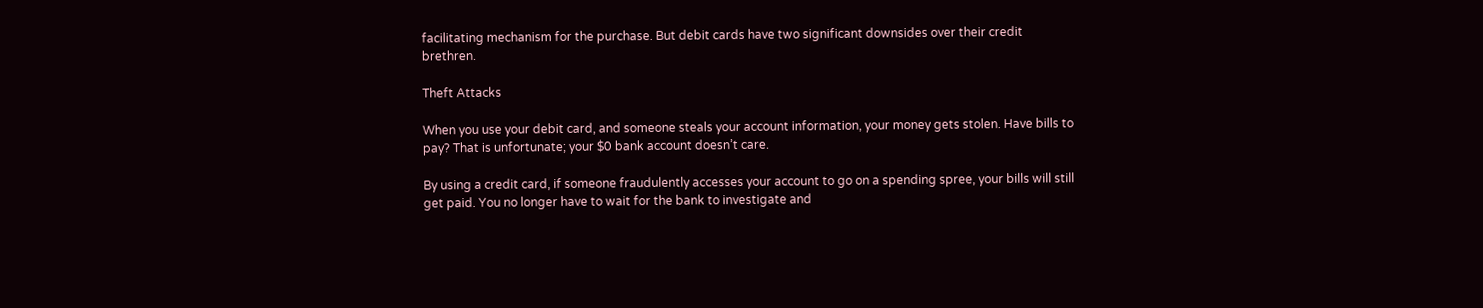facilitating mechanism for the purchase. But debit cards have two significant downsides over their credit brethren.

Theft Attacks

When you use your debit card, and someone steals your account information, your money gets stolen. Have bills to pay? That is unfortunate; your $0 bank account doesn’t care.

By using a credit card, if someone fraudulently accesses your account to go on a spending spree, your bills will still get paid. You no longer have to wait for the bank to investigate and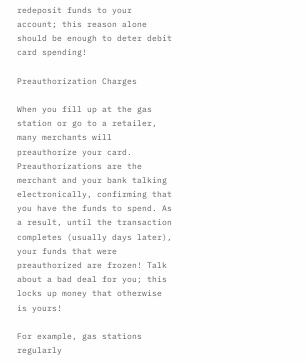redeposit funds to your account; this reason alone should be enough to deter debit card spending!

Preauthorization Charges

When you fill up at the gas station or go to a retailer, many merchants will preauthorize your card. Preauthorizations are the merchant and your bank talking electronically, confirming that you have the funds to spend. As a result, until the transaction completes (usually days later), your funds that were preauthorized are frozen! Talk about a bad deal for you; this locks up money that otherwise is yours!

For example, gas stations regularly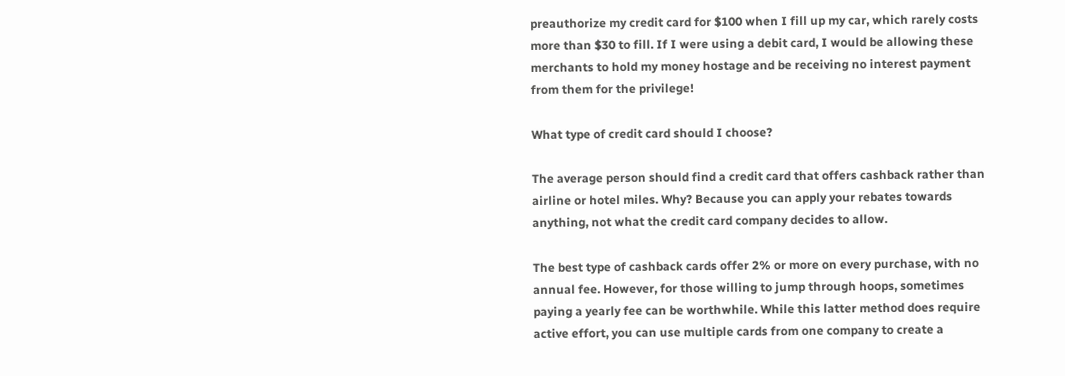preauthorize my credit card for $100 when I fill up my car, which rarely costs more than $30 to fill. If I were using a debit card, I would be allowing these merchants to hold my money hostage and be receiving no interest payment from them for the privilege!

What type of credit card should I choose?

The average person should find a credit card that offers cashback rather than airline or hotel miles. Why? Because you can apply your rebates towards anything, not what the credit card company decides to allow.

The best type of cashback cards offer 2% or more on every purchase, with no annual fee. However, for those willing to jump through hoops, sometimes paying a yearly fee can be worthwhile. While this latter method does require active effort, you can use multiple cards from one company to create a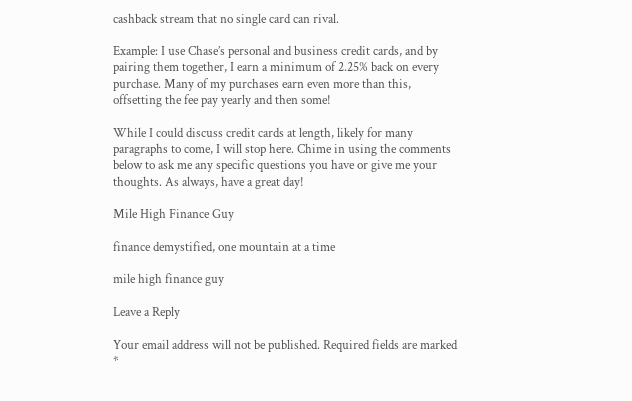cashback stream that no single card can rival.

Example: I use Chase’s personal and business credit cards, and by pairing them together, I earn a minimum of 2.25% back on every purchase. Many of my purchases earn even more than this, offsetting the fee pay yearly and then some!

While I could discuss credit cards at length, likely for many paragraphs to come, I will stop here. Chime in using the comments below to ask me any specific questions you have or give me your thoughts. As always, have a great day!

Mile High Finance Guy

finance demystified, one mountain at a time

mile high finance guy

Leave a Reply

Your email address will not be published. Required fields are marked *